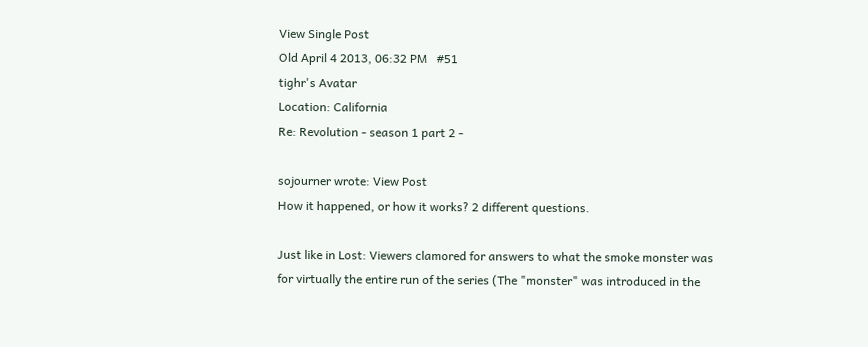View Single Post
Old April 4 2013, 06:32 PM   #51
tighr's Avatar
Location: California
Re: Revolution - season 1 part 2 -

sojourner wrote: View Post
How it happened, or how it works? 2 different questions.

Just like in Lost: Viewers clamored for answers to what the smoke monster was for virtually the entire run of the series (The "monster" was introduced in the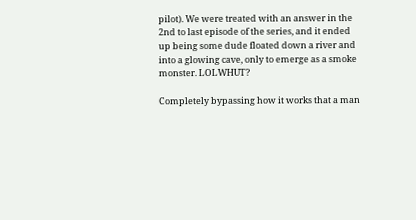pilot). We were treated with an answer in the 2nd to last episode of the series, and it ended up being some dude floated down a river and into a glowing cave, only to emerge as a smoke monster. LOLWHUT?

Completely bypassing how it works that a man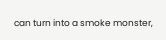can turn into a smoke monster,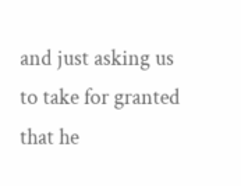and just asking us to take for granted that he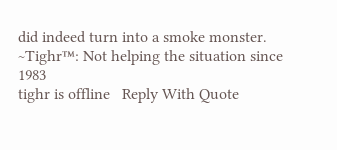did indeed turn into a smoke monster.
~Tighr™: Not helping the situation since 1983
tighr is offline   Reply With Quote